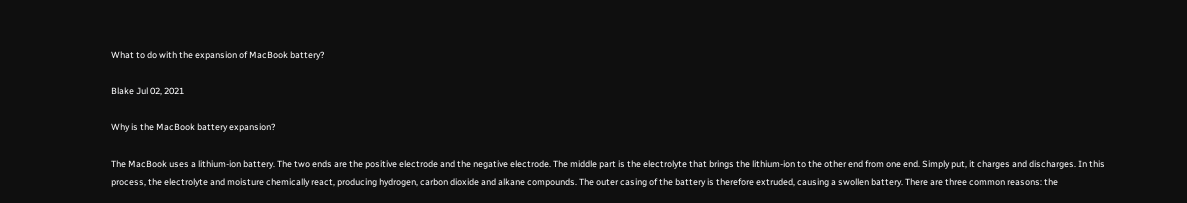What to do with the expansion of MacBook battery?

Blake Jul 02, 2021

Why is the MacBook battery expansion?

The MacBook uses a lithium-ion battery. The two ends are the positive electrode and the negative electrode. The middle part is the electrolyte that brings the lithium-ion to the other end from one end. Simply put, it charges and discharges. In this process, the electrolyte and moisture chemically react, producing hydrogen, carbon dioxide and alkane compounds. The outer casing of the battery is therefore extruded, causing a swollen battery. There are three common reasons: the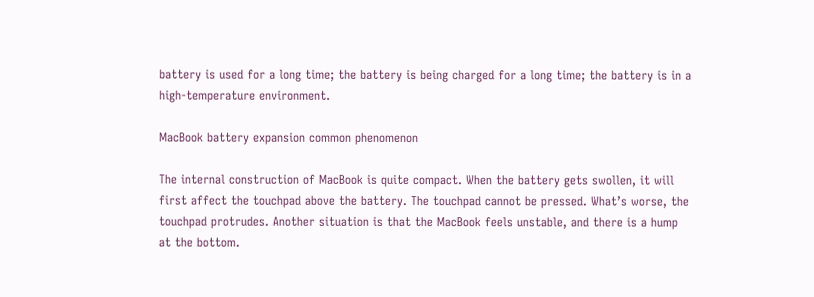battery is used for a long time; the battery is being charged for a long time; the battery is in a high-temperature environment.

MacBook battery expansion common phenomenon

The internal construction of MacBook is quite compact. When the battery gets swollen, it will first affect the touchpad above the battery. The touchpad cannot be pressed. What’s worse, the touchpad protrudes. Another situation is that the MacBook feels unstable, and there is a hump at the bottom.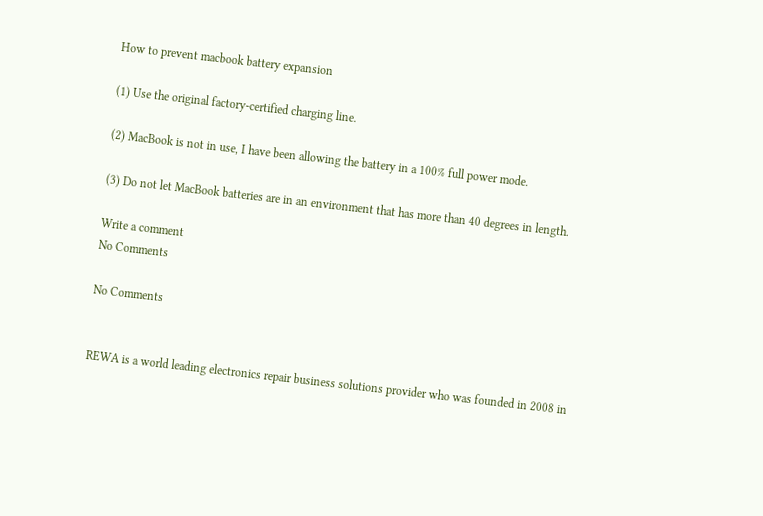How to prevent macbook battery expansion

(1) Use the original factory-certified charging line.

(2) MacBook is not in use, I have been allowing the battery in a 100% full power mode.

(3) Do not let MacBook batteries are in an environment that has more than 40 degrees in length.

Write a comment
No Comments

No Comments


REWA is a world leading electronics repair business solutions provider who was founded in 2008 in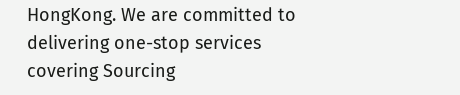HongKong. We are committed to delivering one-stop services covering Sourcing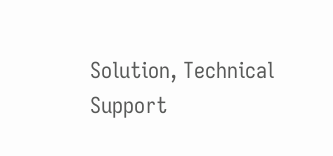Solution, Technical Support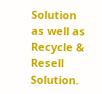Solution as well as Recycle & Resell Solution.